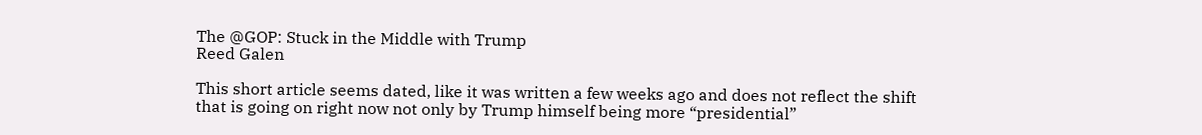The @GOP: Stuck in the Middle with Trump
Reed Galen

This short article seems dated, like it was written a few weeks ago and does not reflect the shift that is going on right now not only by Trump himself being more “presidential”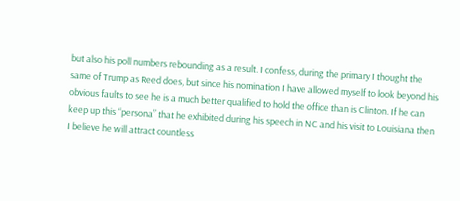but also his poll numbers rebounding as a result. I confess, during the primary I thought the same of Trump as Reed does, but since his nomination I have allowed myself to look beyond his obvious faults to see he is a much better qualified to hold the office than is Clinton. If he can keep up this “persona” that he exhibited during his speech in NC and his visit to Louisiana then I believe he will attract countless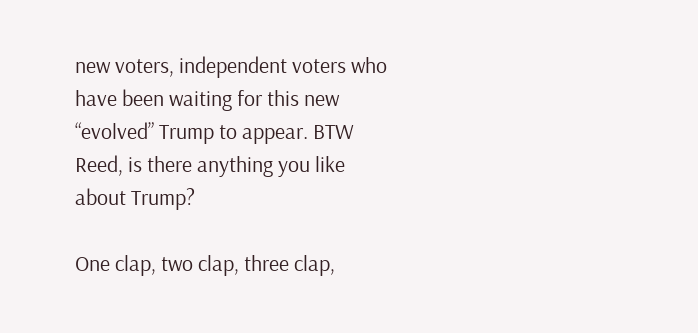new voters, independent voters who have been waiting for this new “evolved” Trump to appear. BTW Reed, is there anything you like about Trump?

One clap, two clap, three clap,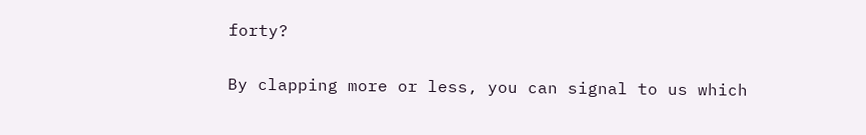forty?

By clapping more or less, you can signal to us which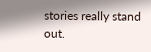stories really stand out.